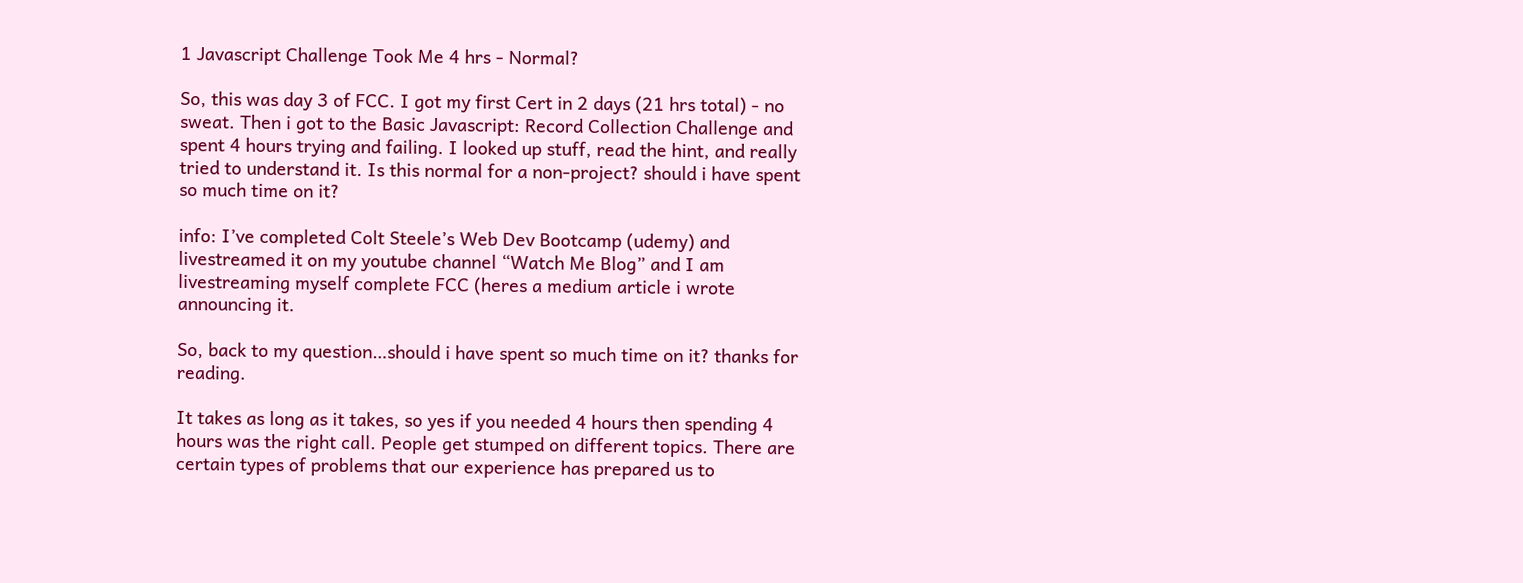1 Javascript Challenge Took Me 4 hrs - Normal?

So, this was day 3 of FCC. I got my first Cert in 2 days (21 hrs total) - no sweat. Then i got to the Basic Javascript: Record Collection Challenge and spent 4 hours trying and failing. I looked up stuff, read the hint, and really tried to understand it. Is this normal for a non-project? should i have spent so much time on it?

info: I’ve completed Colt Steele’s Web Dev Bootcamp (udemy) and livestreamed it on my youtube channel “Watch Me Blog” and I am livestreaming myself complete FCC (heres a medium article i wrote announcing it.

So, back to my question…should i have spent so much time on it? thanks for reading.

It takes as long as it takes, so yes if you needed 4 hours then spending 4 hours was the right call. People get stumped on different topics. There are certain types of problems that our experience has prepared us to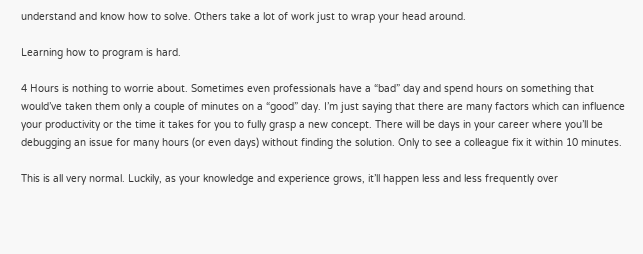understand and know how to solve. Others take a lot of work just to wrap your head around.

Learning how to program is hard.

4 Hours is nothing to worrie about. Sometimes even professionals have a “bad” day and spend hours on something that would’ve taken them only a couple of minutes on a “good” day. I’m just saying that there are many factors which can influence your productivity or the time it takes for you to fully grasp a new concept. There will be days in your career where you’ll be debugging an issue for many hours (or even days) without finding the solution. Only to see a colleague fix it within 10 minutes.

This is all very normal. Luckily, as your knowledge and experience grows, it’ll happen less and less frequently over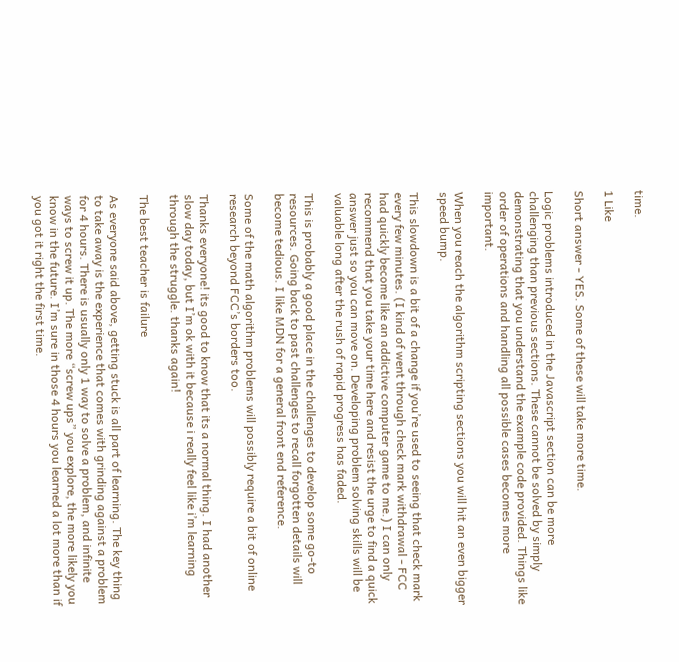time.

1 Like

Short answer - YES. Some of these will take more time.

Logic problems introduced in the Javascript section can be more challenging than previous sections. These cannot be solved by simply demonstrating that you understand the example code provided. Things like order of operations and handling all possible cases becomes more important.

When you reach the algorithm scripting sections you will hit an even bigger speed bump.

This slowdown is a bit of a change if you’re used to seeing that check mark every few minutes. (I kind of went through check mark withdrawal - FCC had quickly become like an addictive computer game to me.) I can only recommend that you take your time here and resist the urge to find a quick answer just so you can move on. Developing problem solving skills will be valuable long after the rush of rapid progress has faded.

This is probably a good place in the challenges to develop some go-to resources. Going back to past challenges to recall forgotten details will become tedious. I like MDN for a general front end reference.

Some of the math algorithm problems will possibly require a bit of online research beyond FCC’s borders too.

Thanks everyone! its good to know that its a normal thing. I had another slow day today, but I’m ok with it because i really feel like i’m learning through the struggle. thanks again!

The best teacher is failure

As everyone said above, getting stuck is all part of learning. The key thing to take away is the experience that comes with grinding against a problem for 4 hours. There is usually only 1 way to solve a problem, and infinite ways to screw it up. The more “screw ups” you explore, the more likely you know in the future. I’m sure in those 4 hours you learned a lot more than if you got it right the first time.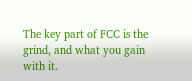The key part of FCC is the grind, and what you gain with it.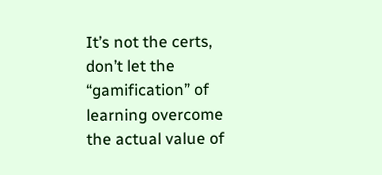It’s not the certs, don’t let the “gamification” of learning overcome the actual value of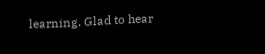learning. Glad to hear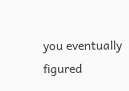you eventually figured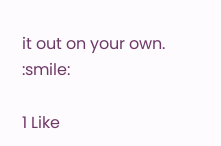it out on your own. :smile:

1 Like